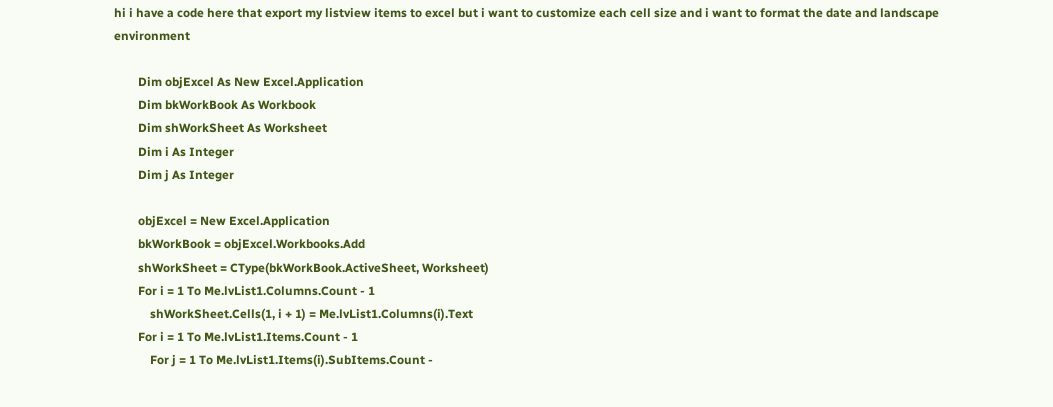hi i have a code here that export my listview items to excel but i want to customize each cell size and i want to format the date and landscape environment

        Dim objExcel As New Excel.Application
        Dim bkWorkBook As Workbook
        Dim shWorkSheet As Worksheet
        Dim i As Integer
        Dim j As Integer

        objExcel = New Excel.Application
        bkWorkBook = objExcel.Workbooks.Add
        shWorkSheet = CType(bkWorkBook.ActiveSheet, Worksheet)
        For i = 1 To Me.lvList1.Columns.Count - 1
            shWorkSheet.Cells(1, i + 1) = Me.lvList1.Columns(i).Text
        For i = 1 To Me.lvList1.Items.Count - 1
            For j = 1 To Me.lvList1.Items(i).SubItems.Count -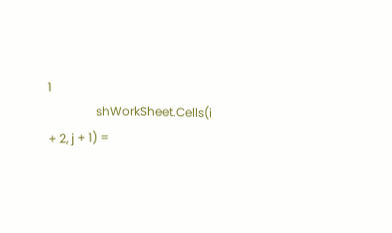1
                shWorkSheet.Cells(i + 2, j + 1) =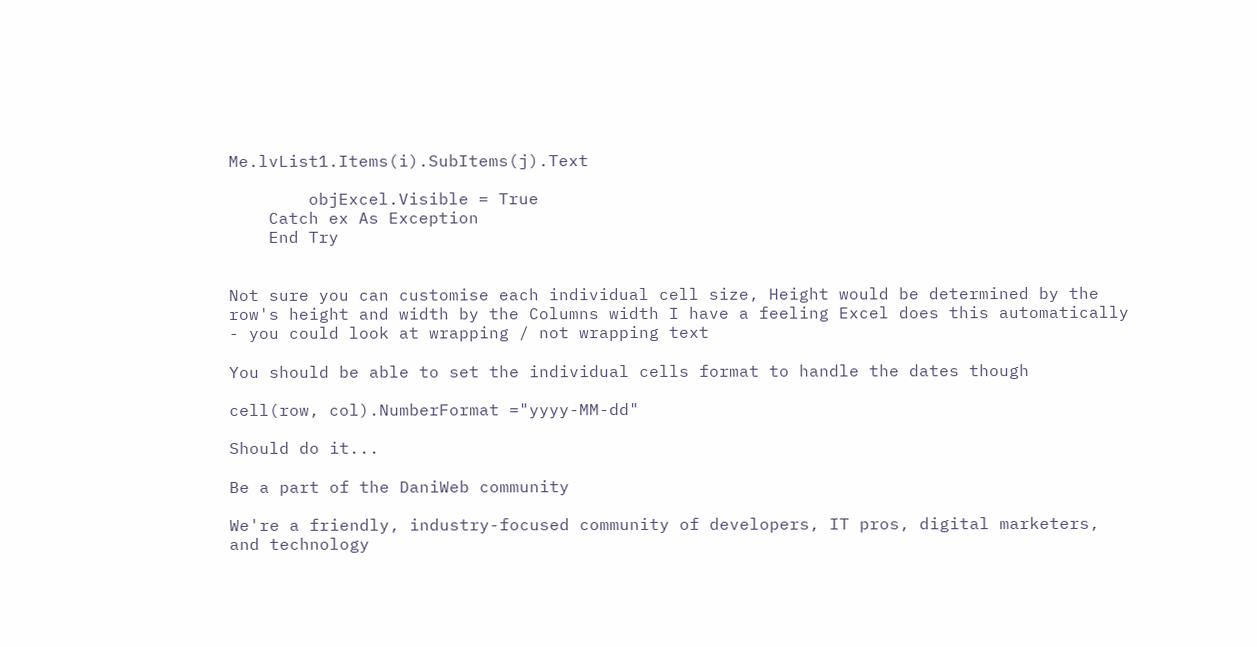Me.lvList1.Items(i).SubItems(j).Text

        objExcel.Visible = True
    Catch ex As Exception
    End Try


Not sure you can customise each individual cell size, Height would be determined by the row's height and width by the Columns width I have a feeling Excel does this automatically - you could look at wrapping / not wrapping text

You should be able to set the individual cells format to handle the dates though

cell(row, col).NumberFormat ="yyyy-MM-dd"

Should do it...

Be a part of the DaniWeb community

We're a friendly, industry-focused community of developers, IT pros, digital marketers, and technology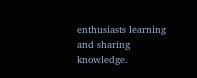enthusiasts learning and sharing knowledge.